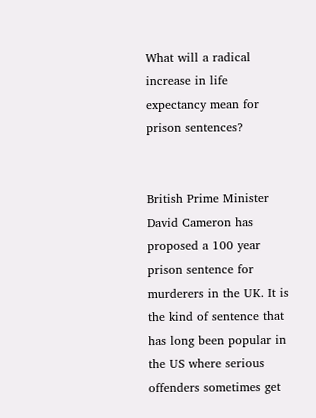What will a radical increase in life expectancy mean for prison sentences?


British Prime Minister David Cameron has proposed a 100 year prison sentence for murderers in the UK. It is the kind of sentence that has long been popular in the US where serious offenders sometimes get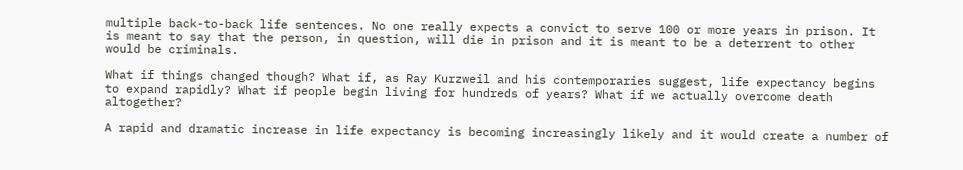multiple back-to-back life sentences. No one really expects a convict to serve 100 or more years in prison. It is meant to say that the person, in question, will die in prison and it is meant to be a deterrent to other would be criminals.

What if things changed though? What if, as Ray Kurzweil and his contemporaries suggest, life expectancy begins to expand rapidly? What if people begin living for hundreds of years? What if we actually overcome death altogether?

A rapid and dramatic increase in life expectancy is becoming increasingly likely and it would create a number of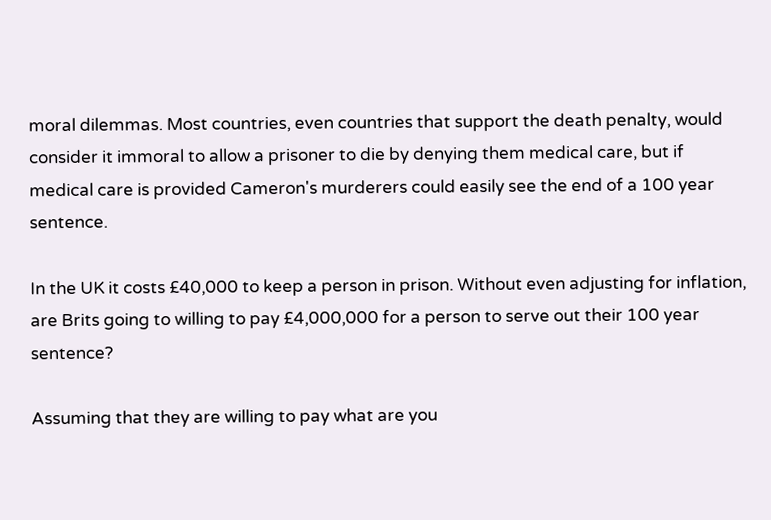moral dilemmas. Most countries, even countries that support the death penalty, would consider it immoral to allow a prisoner to die by denying them medical care, but if medical care is provided Cameron's murderers could easily see the end of a 100 year sentence.

In the UK it costs £40,000 to keep a person in prison. Without even adjusting for inflation, are Brits going to willing to pay £4,000,000 for a person to serve out their 100 year sentence?

Assuming that they are willing to pay what are you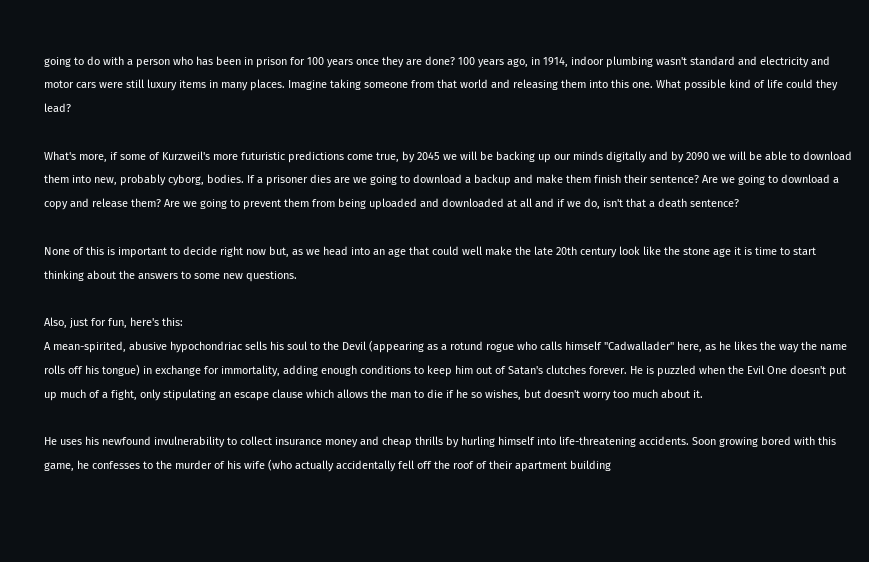going to do with a person who has been in prison for 100 years once they are done? 100 years ago, in 1914, indoor plumbing wasn't standard and electricity and motor cars were still luxury items in many places. Imagine taking someone from that world and releasing them into this one. What possible kind of life could they lead?

What's more, if some of Kurzweil's more futuristic predictions come true, by 2045 we will be backing up our minds digitally and by 2090 we will be able to download them into new, probably cyborg, bodies. If a prisoner dies are we going to download a backup and make them finish their sentence? Are we going to download a copy and release them? Are we going to prevent them from being uploaded and downloaded at all and if we do, isn't that a death sentence?

None of this is important to decide right now but, as we head into an age that could well make the late 20th century look like the stone age it is time to start thinking about the answers to some new questions.

Also, just for fun, here's this:
A mean-spirited, abusive hypochondriac sells his soul to the Devil (appearing as a rotund rogue who calls himself "Cadwallader" here, as he likes the way the name rolls off his tongue) in exchange for immortality, adding enough conditions to keep him out of Satan's clutches forever. He is puzzled when the Evil One doesn't put up much of a fight, only stipulating an escape clause which allows the man to die if he so wishes, but doesn't worry too much about it.

He uses his newfound invulnerability to collect insurance money and cheap thrills by hurling himself into life-threatening accidents. Soon growing bored with this game, he confesses to the murder of his wife (who actually accidentally fell off the roof of their apartment building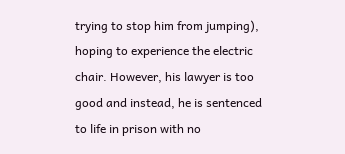trying to stop him from jumping), hoping to experience the electric chair. However, his lawyer is too good and instead, he is sentenced to life in prison with no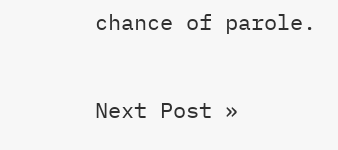chance of parole.

Next Post »